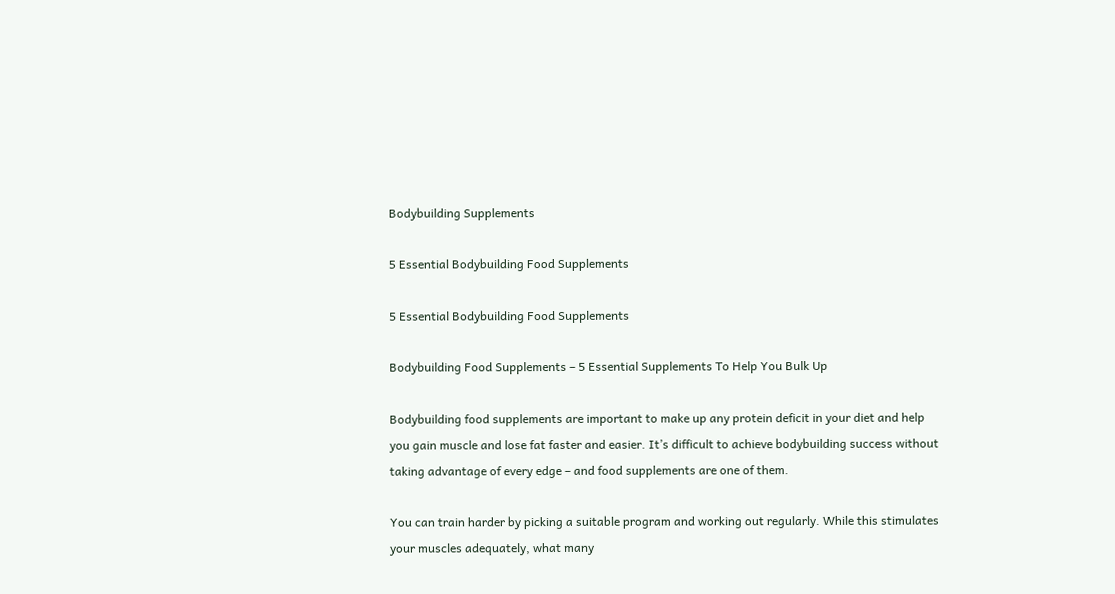Bodybuilding Supplements

5 Essential Bodybuilding Food Supplements

5 Essential Bodybuilding Food Supplements

Bodybuilding Food Supplements – 5 Essential Supplements To Help You Bulk Up

Bodybuilding food supplements are important to make up any protein deficit in your diet and help you gain muscle and lose fat faster and easier. It’s difficult to achieve bodybuilding success without taking advantage of every edge – and food supplements are one of them.

You can train harder by picking a suitable program and working out regularly. While this stimulates your muscles adequately, what many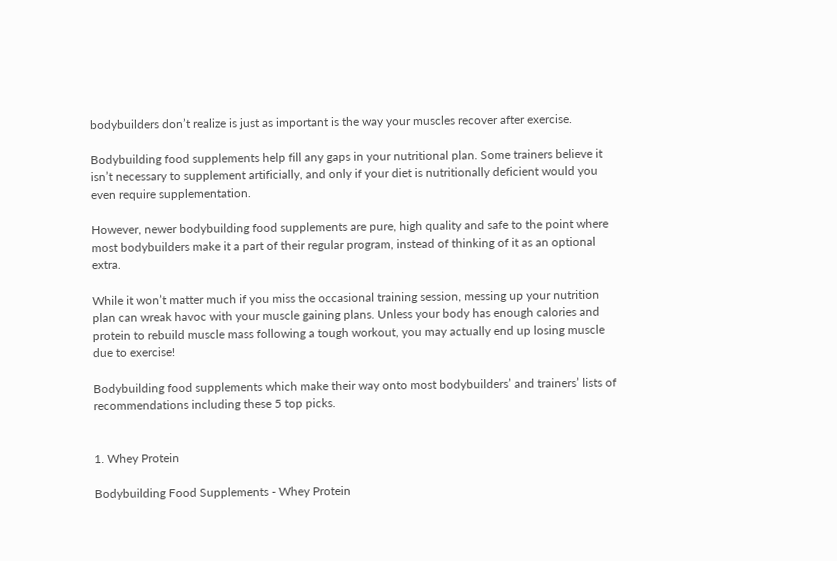bodybuilders don’t realize is just as important is the way your muscles recover after exercise.

Bodybuilding food supplements help fill any gaps in your nutritional plan. Some trainers believe it isn’t necessary to supplement artificially, and only if your diet is nutritionally deficient would you even require supplementation.

However, newer bodybuilding food supplements are pure, high quality and safe to the point where most bodybuilders make it a part of their regular program, instead of thinking of it as an optional extra.

While it won’t matter much if you miss the occasional training session, messing up your nutrition plan can wreak havoc with your muscle gaining plans. Unless your body has enough calories and protein to rebuild muscle mass following a tough workout, you may actually end up losing muscle due to exercise!

Bodybuilding food supplements which make their way onto most bodybuilders’ and trainers’ lists of recommendations including these 5 top picks.


1. Whey Protein

Bodybuilding Food Supplements - Whey Protein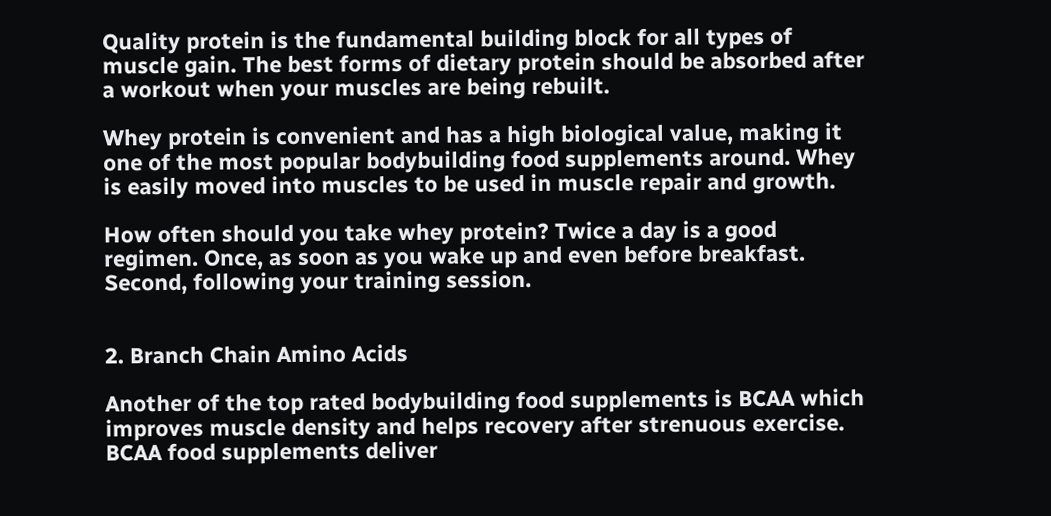Quality protein is the fundamental building block for all types of muscle gain. The best forms of dietary protein should be absorbed after a workout when your muscles are being rebuilt.

Whey protein is convenient and has a high biological value, making it one of the most popular bodybuilding food supplements around. Whey is easily moved into muscles to be used in muscle repair and growth.

How often should you take whey protein? Twice a day is a good regimen. Once, as soon as you wake up and even before breakfast. Second, following your training session.


2. Branch Chain Amino Acids

Another of the top rated bodybuilding food supplements is BCAA which improves muscle density and helps recovery after strenuous exercise. BCAA food supplements deliver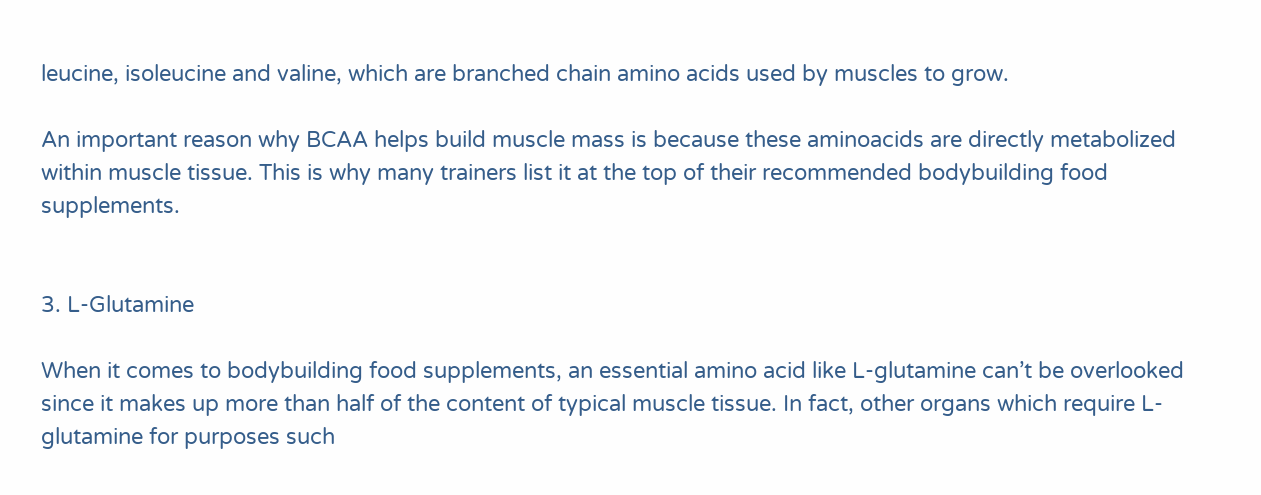leucine, isoleucine and valine, which are branched chain amino acids used by muscles to grow.

An important reason why BCAA helps build muscle mass is because these aminoacids are directly metabolized within muscle tissue. This is why many trainers list it at the top of their recommended bodybuilding food supplements.


3. L-Glutamine

When it comes to bodybuilding food supplements, an essential amino acid like L-glutamine can’t be overlooked since it makes up more than half of the content of typical muscle tissue. In fact, other organs which require L-glutamine for purposes such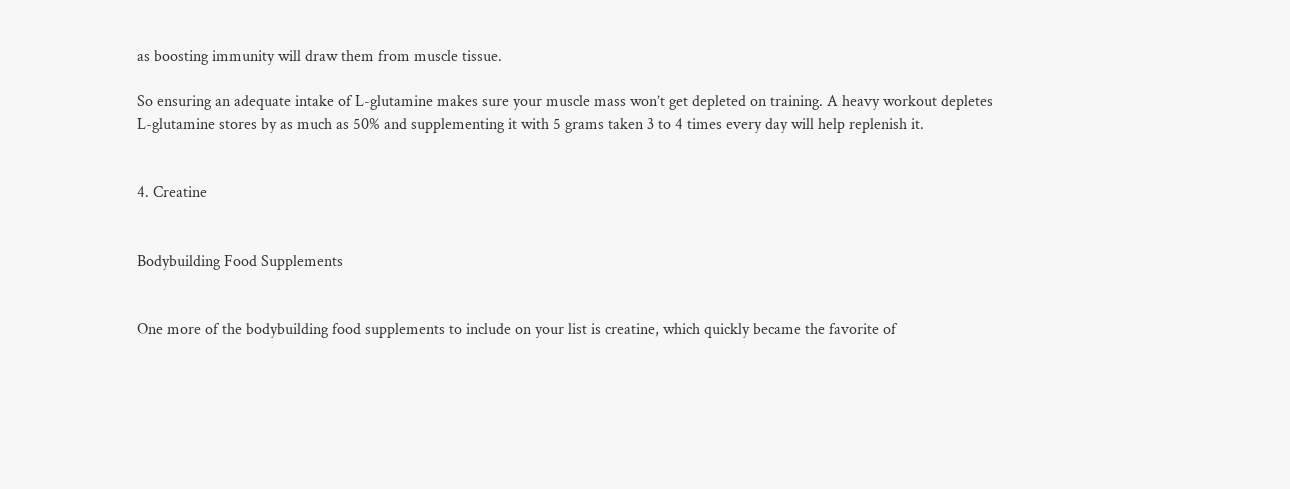as boosting immunity will draw them from muscle tissue.

So ensuring an adequate intake of L-glutamine makes sure your muscle mass won’t get depleted on training. A heavy workout depletes L-glutamine stores by as much as 50% and supplementing it with 5 grams taken 3 to 4 times every day will help replenish it.


4. Creatine


Bodybuilding Food Supplements


One more of the bodybuilding food supplements to include on your list is creatine, which quickly became the favorite of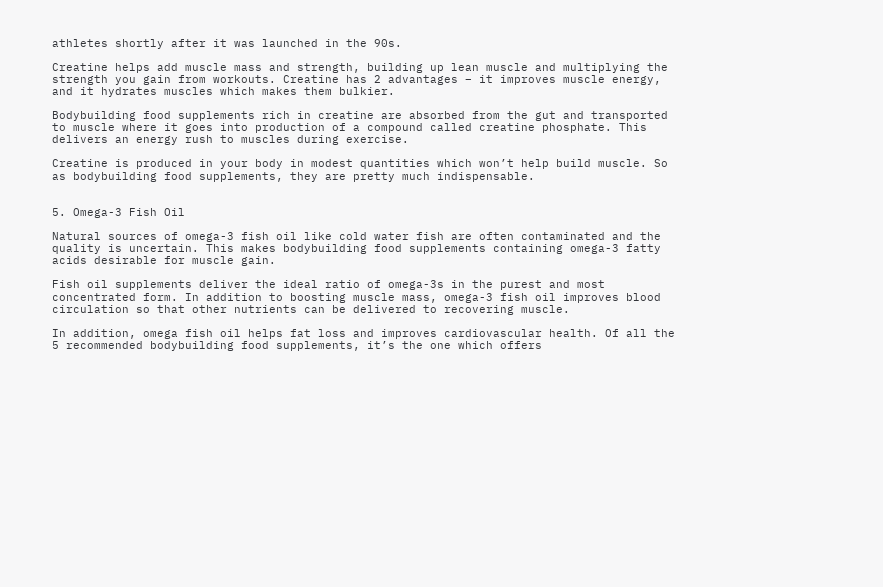athletes shortly after it was launched in the 90s.

Creatine helps add muscle mass and strength, building up lean muscle and multiplying the strength you gain from workouts. Creatine has 2 advantages – it improves muscle energy, and it hydrates muscles which makes them bulkier.

Bodybuilding food supplements rich in creatine are absorbed from the gut and transported to muscle where it goes into production of a compound called creatine phosphate. This delivers an energy rush to muscles during exercise.

Creatine is produced in your body in modest quantities which won’t help build muscle. So as bodybuilding food supplements, they are pretty much indispensable.


5. Omega-3 Fish Oil

Natural sources of omega-3 fish oil like cold water fish are often contaminated and the quality is uncertain. This makes bodybuilding food supplements containing omega-3 fatty acids desirable for muscle gain.

Fish oil supplements deliver the ideal ratio of omega-3s in the purest and most concentrated form. In addition to boosting muscle mass, omega-3 fish oil improves blood circulation so that other nutrients can be delivered to recovering muscle.

In addition, omega fish oil helps fat loss and improves cardiovascular health. Of all the 5 recommended bodybuilding food supplements, it’s the one which offers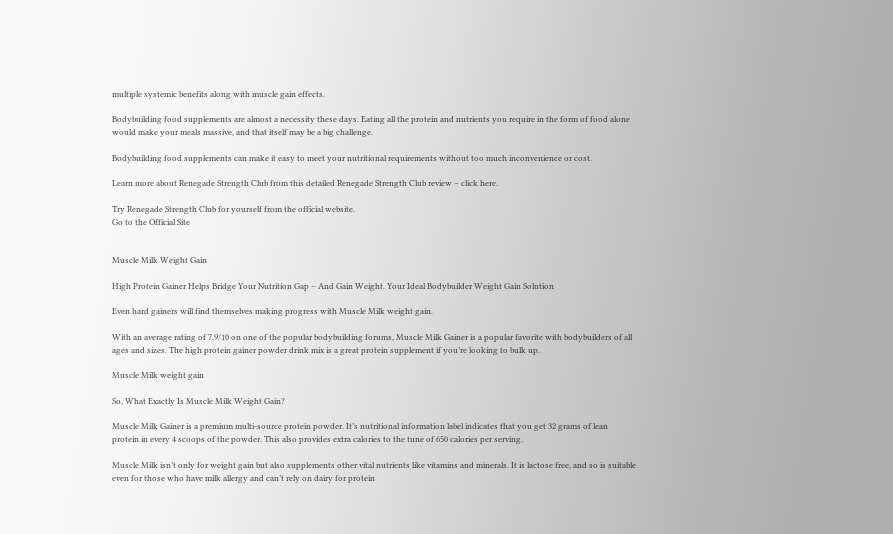multiple systemic benefits along with muscle gain effects.

Bodybuilding food supplements are almost a necessity these days. Eating all the protein and nutrients you require in the form of food alone would make your meals massive, and that itself may be a big challenge.

Bodybuilding food supplements can make it easy to meet your nutritional requirements without too much inconvenience or cost.

Learn more about Renegade Strength Club from this detailed Renegade Strength Club review – click here.

Try Renegade Strength Club for yourself from the official website.
Go to the Official Site


Muscle Milk Weight Gain

High Protein Gainer Helps Bridge Your Nutrition Gap – And Gain Weight. Your Ideal Bodybuilder Weight Gain Solution

Even hard gainers will find themselves making progress with Muscle Milk weight gain.

With an average rating of 7.9/10 on one of the popular bodybuilding forums, Muscle Milk Gainer is a popular favorite with bodybuilders of all ages and sizes. The high protein gainer powder drink mix is a great protein supplement if you’re looking to bulk up.

Muscle Milk weight gain

So, What Exactly Is Muscle Milk Weight Gain?

Muscle Milk Gainer is a premium multi-source protein powder. It’s nutritional information label indicates that you get 32 grams of lean protein in every 4 scoops of the powder. This also provides extra calories to the tune of 650 calories per serving.

Muscle Milk isn’t only for weight gain but also supplements other vital nutrients like vitamins and minerals. It is lactose free, and so is suitable even for those who have milk allergy and can’t rely on dairy for protein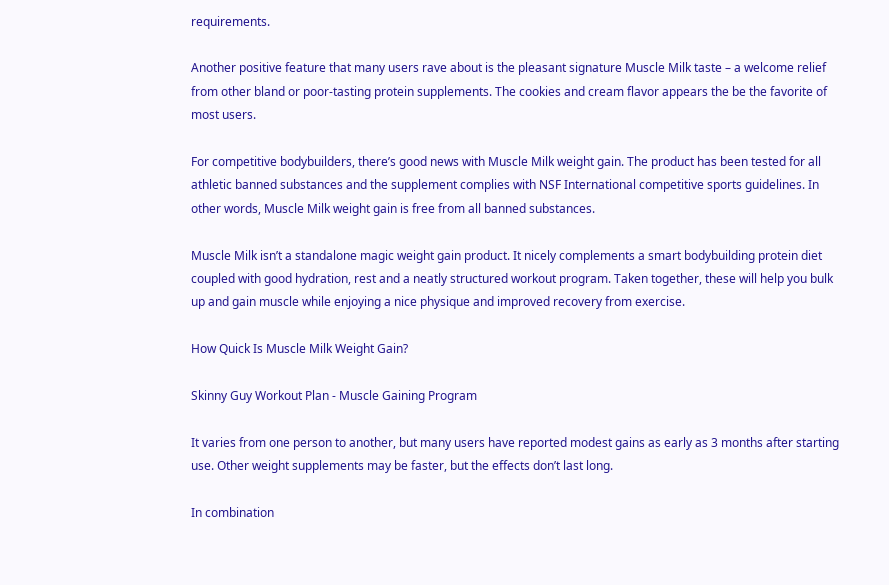requirements.

Another positive feature that many users rave about is the pleasant signature Muscle Milk taste – a welcome relief from other bland or poor-tasting protein supplements. The cookies and cream flavor appears the be the favorite of most users.

For competitive bodybuilders, there’s good news with Muscle Milk weight gain. The product has been tested for all athletic banned substances and the supplement complies with NSF International competitive sports guidelines. In other words, Muscle Milk weight gain is free from all banned substances.

Muscle Milk isn’t a standalone magic weight gain product. It nicely complements a smart bodybuilding protein diet coupled with good hydration, rest and a neatly structured workout program. Taken together, these will help you bulk up and gain muscle while enjoying a nice physique and improved recovery from exercise.

How Quick Is Muscle Milk Weight Gain?

Skinny Guy Workout Plan - Muscle Gaining Program

It varies from one person to another, but many users have reported modest gains as early as 3 months after starting use. Other weight supplements may be faster, but the effects don’t last long.

In combination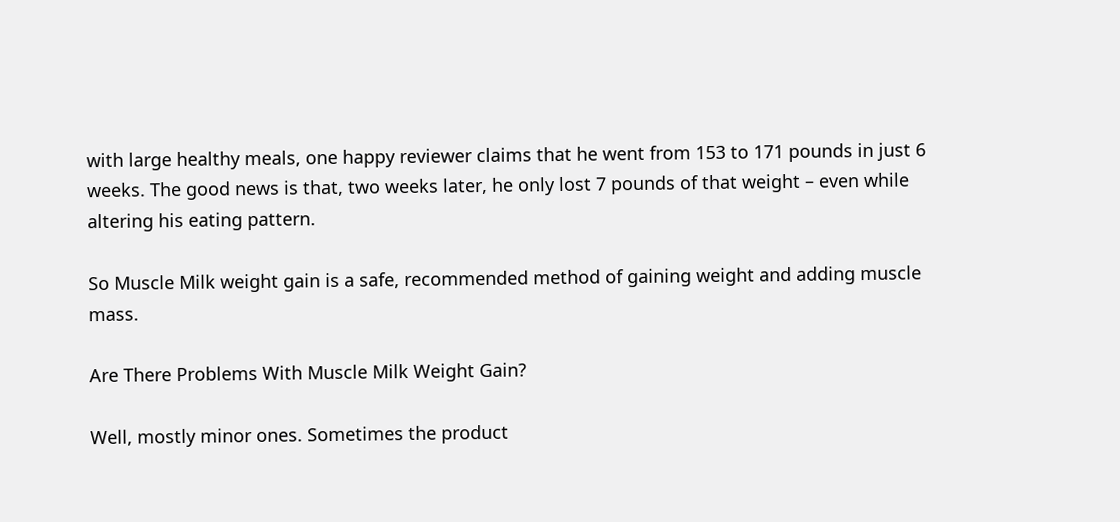with large healthy meals, one happy reviewer claims that he went from 153 to 171 pounds in just 6 weeks. The good news is that, two weeks later, he only lost 7 pounds of that weight – even while altering his eating pattern.

So Muscle Milk weight gain is a safe, recommended method of gaining weight and adding muscle mass.

Are There Problems With Muscle Milk Weight Gain?

Well, mostly minor ones. Sometimes the product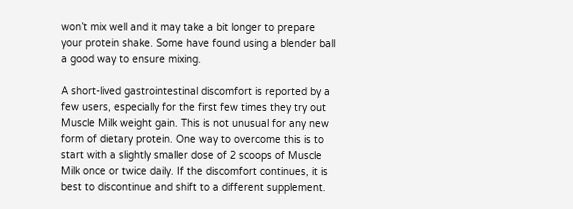won’t mix well and it may take a bit longer to prepare your protein shake. Some have found using a blender ball a good way to ensure mixing.

A short-lived gastrointestinal discomfort is reported by a few users, especially for the first few times they try out Muscle Milk weight gain. This is not unusual for any new form of dietary protein. One way to overcome this is to start with a slightly smaller dose of 2 scoops of Muscle Milk once or twice daily. If the discomfort continues, it is best to discontinue and shift to a different supplement.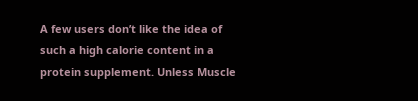A few users don’t like the idea of such a high calorie content in a protein supplement. Unless Muscle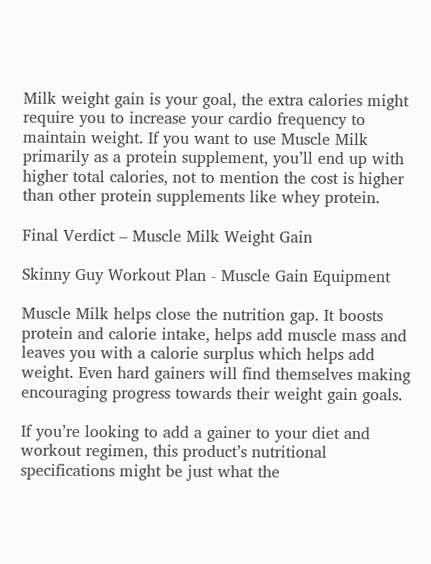Milk weight gain is your goal, the extra calories might require you to increase your cardio frequency to maintain weight. If you want to use Muscle Milk primarily as a protein supplement, you’ll end up with higher total calories, not to mention the cost is higher than other protein supplements like whey protein.

Final Verdict – Muscle Milk Weight Gain

Skinny Guy Workout Plan - Muscle Gain Equipment

Muscle Milk helps close the nutrition gap. It boosts protein and calorie intake, helps add muscle mass and leaves you with a calorie surplus which helps add weight. Even hard gainers will find themselves making encouraging progress towards their weight gain goals.

If you’re looking to add a gainer to your diet and workout regimen, this product’s nutritional specifications might be just what the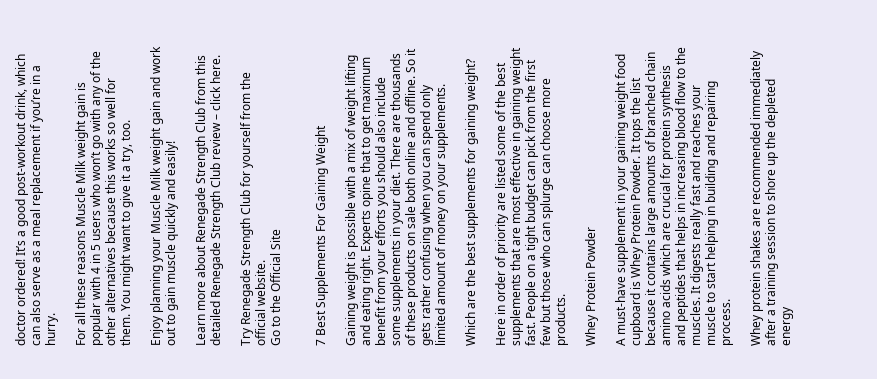doctor ordered! It’s a good post-workout drink, which can also serve as a meal replacement if you’re in a hurry.

For all these reasons Muscle Milk weight gain is popular with 4 in 5 users who won’t go with any of the other alternatives because this works so well for them. You might want to give it a try, too.

Enjoy planning your Muscle Milk weight gain and work out to gain muscle quickly and easily!

Learn more about Renegade Strength Club from this detailed Renegade Strength Club review – click here.

Try Renegade Strength Club for yourself from the official website.
Go to the Official Site


7 Best Supplements For Gaining Weight

Gaining weight is possible with a mix of weight lifting and eating right. Experts opine that to get maximum benefit from your efforts you should also include some supplements in your diet. There are thousands of these products on sale both online and offline. So it gets rather confusing when you can spend only limited amount of money on your supplements.

Which are the best supplements for gaining weight?

Here in order of priority are listed some of the best supplements that are most effective in gaining weight fast. People on a tight budget can pick from the first few but those who can splurge can choose more products.

Whey Protein Powder

A must-have supplement in your gaining weight food cupboard is Whey Protein Powder. It tops the list because it contains large amounts of branched chain amino acids which are crucial for protein synthesis and peptides that helps in increasing blood flow to the muscles. It digests really fast and reaches your muscle to start helping in building and repairing process.

Whey protein shakes are recommended immediately after a training session to shore up the depleted energy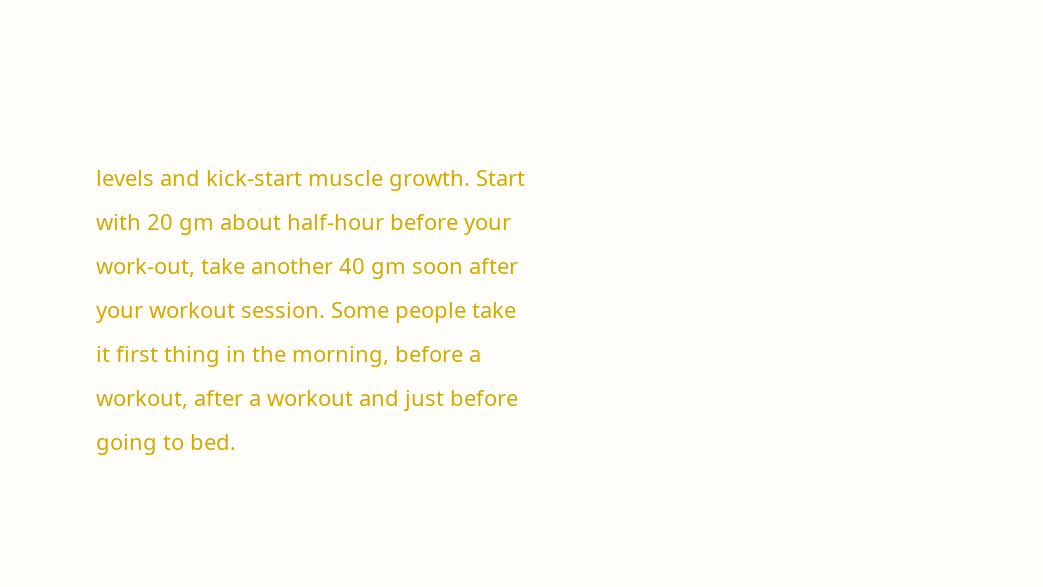levels and kick-start muscle growth. Start with 20 gm about half-hour before your work-out, take another 40 gm soon after your workout session. Some people take it first thing in the morning, before a workout, after a workout and just before going to bed.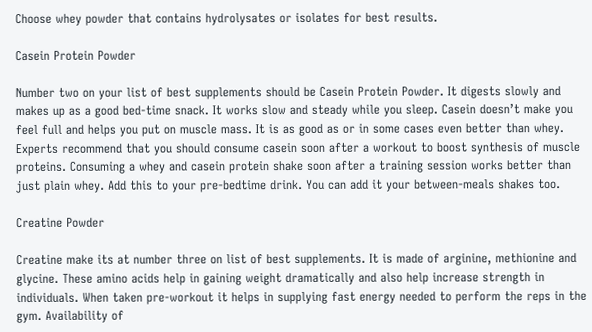Choose whey powder that contains hydrolysates or isolates for best results.

Casein Protein Powder

Number two on your list of best supplements should be Casein Protein Powder. It digests slowly and makes up as a good bed-time snack. It works slow and steady while you sleep. Casein doesn’t make you feel full and helps you put on muscle mass. It is as good as or in some cases even better than whey. Experts recommend that you should consume casein soon after a workout to boost synthesis of muscle proteins. Consuming a whey and casein protein shake soon after a training session works better than just plain whey. Add this to your pre-bedtime drink. You can add it your between-meals shakes too.

Creatine Powder

Creatine make its at number three on list of best supplements. It is made of arginine, methionine and glycine. These amino acids help in gaining weight dramatically and also help increase strength in individuals. When taken pre-workout it helps in supplying fast energy needed to perform the reps in the gym. Availability of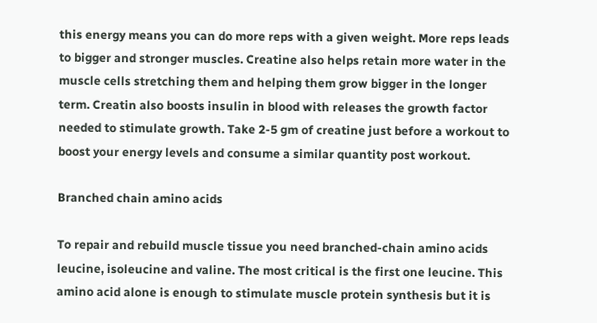this energy means you can do more reps with a given weight. More reps leads to bigger and stronger muscles. Creatine also helps retain more water in the muscle cells stretching them and helping them grow bigger in the longer term. Creatin also boosts insulin in blood with releases the growth factor needed to stimulate growth. Take 2-5 gm of creatine just before a workout to boost your energy levels and consume a similar quantity post workout.

Branched chain amino acids

To repair and rebuild muscle tissue you need branched-chain amino acids leucine, isoleucine and valine. The most critical is the first one leucine. This amino acid alone is enough to stimulate muscle protein synthesis but it is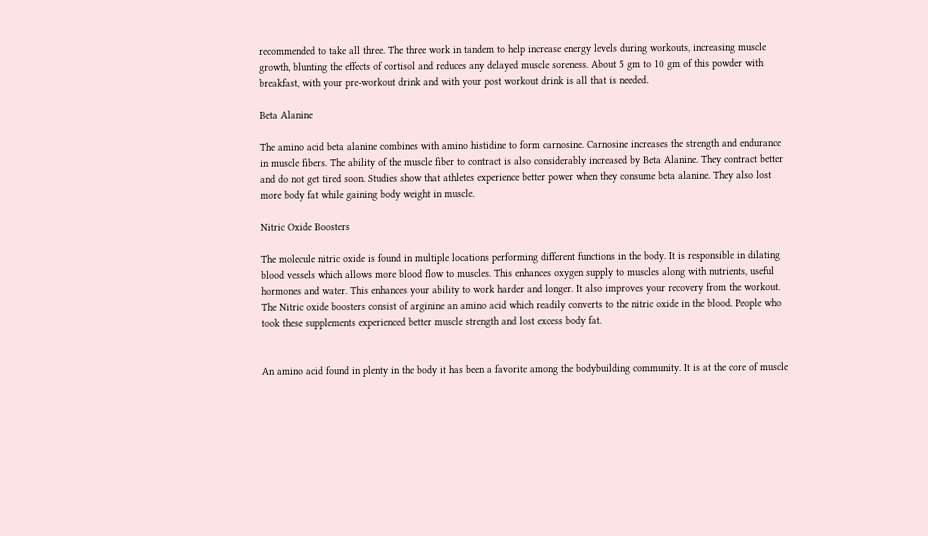recommended to take all three. The three work in tandem to help increase energy levels during workouts, increasing muscle growth, blunting the effects of cortisol and reduces any delayed muscle soreness. About 5 gm to 10 gm of this powder with breakfast, with your pre-workout drink and with your post workout drink is all that is needed.

Beta Alanine

The amino acid beta alanine combines with amino histidine to form carnosine. Carnosine increases the strength and endurance in muscle fibers. The ability of the muscle fiber to contract is also considerably increased by Beta Alanine. They contract better and do not get tired soon. Studies show that athletes experience better power when they consume beta alanine. They also lost more body fat while gaining body weight in muscle.

Nitric Oxide Boosters

The molecule nitric oxide is found in multiple locations performing different functions in the body. It is responsible in dilating blood vessels which allows more blood flow to muscles. This enhances oxygen supply to muscles along with nutrients, useful hormones and water. This enhances your ability to work harder and longer. It also improves your recovery from the workout. The Nitric oxide boosters consist of arginine an amino acid which readily converts to the nitric oxide in the blood. People who took these supplements experienced better muscle strength and lost excess body fat.


An amino acid found in plenty in the body it has been a favorite among the bodybuilding community. It is at the core of muscle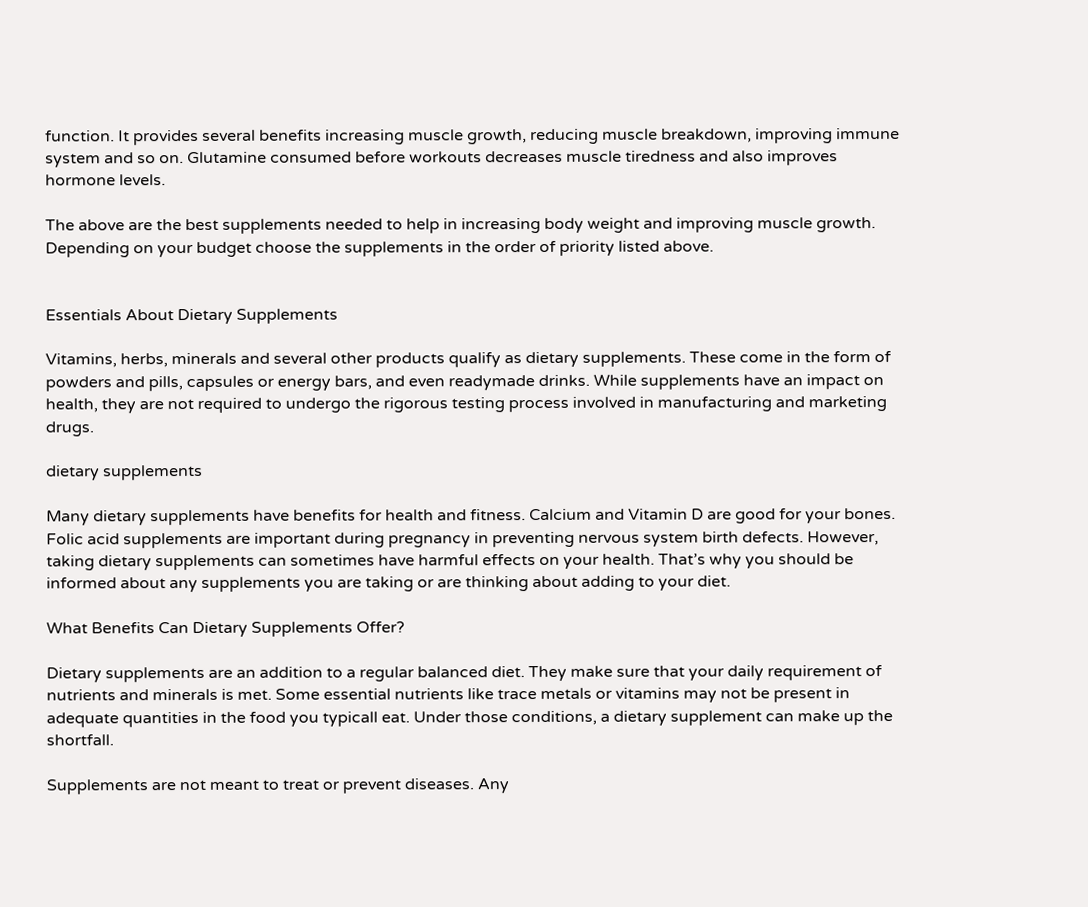function. It provides several benefits increasing muscle growth, reducing muscle breakdown, improving immune system and so on. Glutamine consumed before workouts decreases muscle tiredness and also improves hormone levels.

The above are the best supplements needed to help in increasing body weight and improving muscle growth. Depending on your budget choose the supplements in the order of priority listed above.


Essentials About Dietary Supplements

Vitamins, herbs, minerals and several other products qualify as dietary supplements. These come in the form of powders and pills, capsules or energy bars, and even readymade drinks. While supplements have an impact on health, they are not required to undergo the rigorous testing process involved in manufacturing and marketing drugs.

dietary supplements

Many dietary supplements have benefits for health and fitness. Calcium and Vitamin D are good for your bones. Folic acid supplements are important during pregnancy in preventing nervous system birth defects. However, taking dietary supplements can sometimes have harmful effects on your health. That’s why you should be informed about any supplements you are taking or are thinking about adding to your diet.

What Benefits Can Dietary Supplements Offer?

Dietary supplements are an addition to a regular balanced diet. They make sure that your daily requirement of nutrients and minerals is met. Some essential nutrients like trace metals or vitamins may not be present in adequate quantities in the food you typicall eat. Under those conditions, a dietary supplement can make up the shortfall.

Supplements are not meant to treat or prevent diseases. Any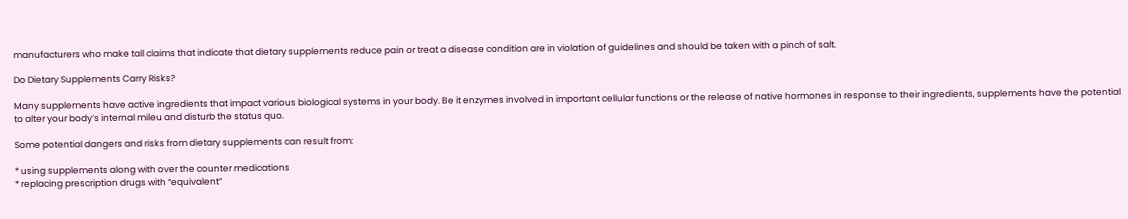manufacturers who make tall claims that indicate that dietary supplements reduce pain or treat a disease condition are in violation of guidelines and should be taken with a pinch of salt.

Do Dietary Supplements Carry Risks?

Many supplements have active ingredients that impact various biological systems in your body. Be it enzymes involved in important cellular functions or the release of native hormones in response to their ingredients, supplements have the potential to alter your body’s internal mileu and disturb the status quo.

Some potential dangers and risks from dietary supplements can result from:

* using supplements along with over the counter medications
* replacing prescription drugs with “equivalent”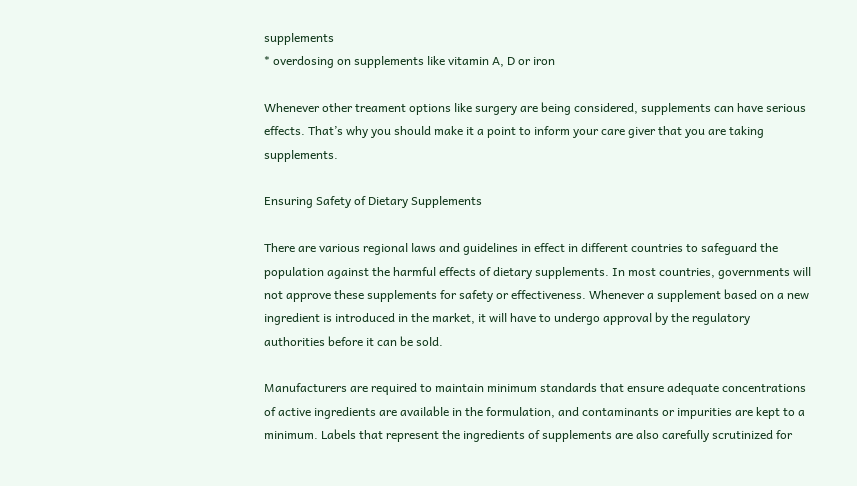supplements
* overdosing on supplements like vitamin A, D or iron

Whenever other treament options like surgery are being considered, supplements can have serious effects. That’s why you should make it a point to inform your care giver that you are taking supplements.

Ensuring Safety of Dietary Supplements

There are various regional laws and guidelines in effect in different countries to safeguard the population against the harmful effects of dietary supplements. In most countries, governments will not approve these supplements for safety or effectiveness. Whenever a supplement based on a new ingredient is introduced in the market, it will have to undergo approval by the regulatory authorities before it can be sold.

Manufacturers are required to maintain minimum standards that ensure adequate concentrations of active ingredients are available in the formulation, and contaminants or impurities are kept to a minimum. Labels that represent the ingredients of supplements are also carefully scrutinized for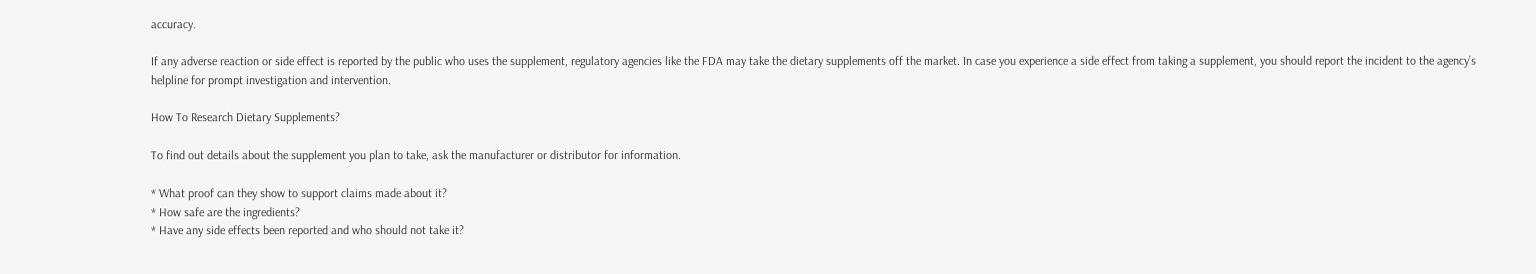accuracy.

If any adverse reaction or side effect is reported by the public who uses the supplement, regulatory agencies like the FDA may take the dietary supplements off the market. In case you experience a side effect from taking a supplement, you should report the incident to the agency’s helpline for prompt investigation and intervention.

How To Research Dietary Supplements?

To find out details about the supplement you plan to take, ask the manufacturer or distributor for information.

* What proof can they show to support claims made about it?
* How safe are the ingredients?
* Have any side effects been reported and who should not take it?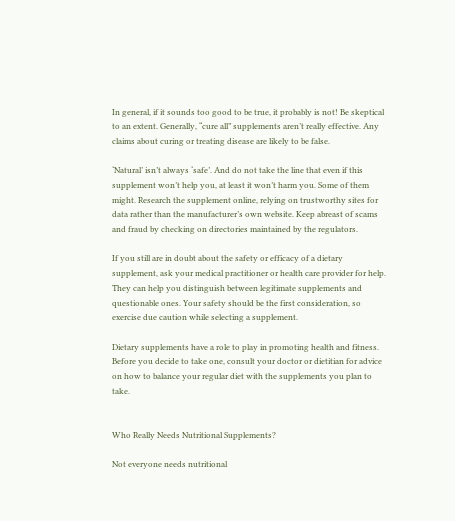In general, if it sounds too good to be true, it probably is not! Be skeptical to an extent. Generally, “cure all” supplements aren’t really effective. Any claims about curing or treating disease are likely to be false.

‘Natural’ isn’t always ‘safe’. And do not take the line that even if this supplement won’t help you, at least it won’t harm you. Some of them might. Research the supplement online, relying on trustworthy sites for data rather than the manufacturer’s own website. Keep abreast of scams and fraud by checking on directories maintained by the regulators.

If you still are in doubt about the safety or efficacy of a dietary supplement, ask your medical practitioner or health care provider for help. They can help you distinguish between legitimate supplements and questionable ones. Your safety should be the first consideration, so exercise due caution while selecting a supplement.

Dietary supplements have a role to play in promoting health and fitness. Before you decide to take one, consult your doctor or dietitian for advice on how to balance your regular diet with the supplements you plan to take.


Who Really Needs Nutritional Supplements?

Not everyone needs nutritional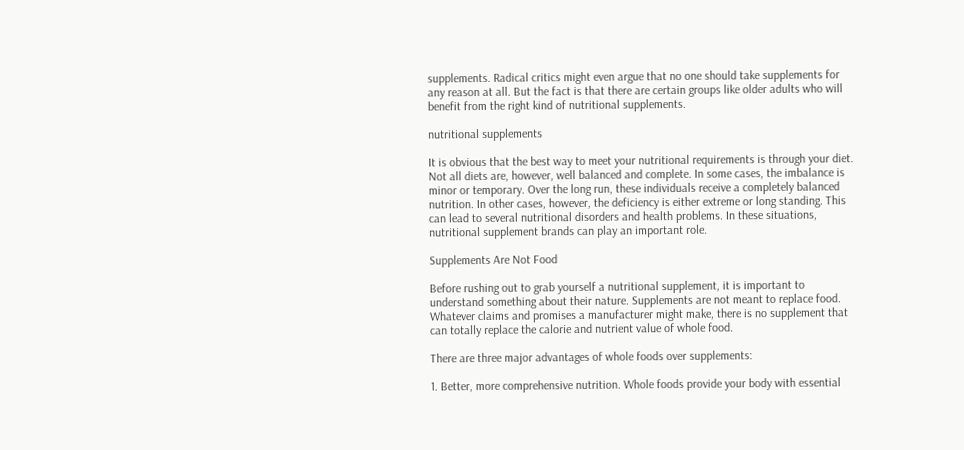supplements. Radical critics might even argue that no one should take supplements for any reason at all. But the fact is that there are certain groups like older adults who will benefit from the right kind of nutritional supplements.

nutritional supplements

It is obvious that the best way to meet your nutritional requirements is through your diet. Not all diets are, however, well balanced and complete. In some cases, the imbalance is minor or temporary. Over the long run, these individuals receive a completely balanced nutrition. In other cases, however, the deficiency is either extreme or long standing. This can lead to several nutritional disorders and health problems. In these situations, nutritional supplement brands can play an important role.

Supplements Are Not Food

Before rushing out to grab yourself a nutritional supplement, it is important to understand something about their nature. Supplements are not meant to replace food. Whatever claims and promises a manufacturer might make, there is no supplement that can totally replace the calorie and nutrient value of whole food.

There are three major advantages of whole foods over supplements:

1. Better, more comprehensive nutrition. Whole foods provide your body with essential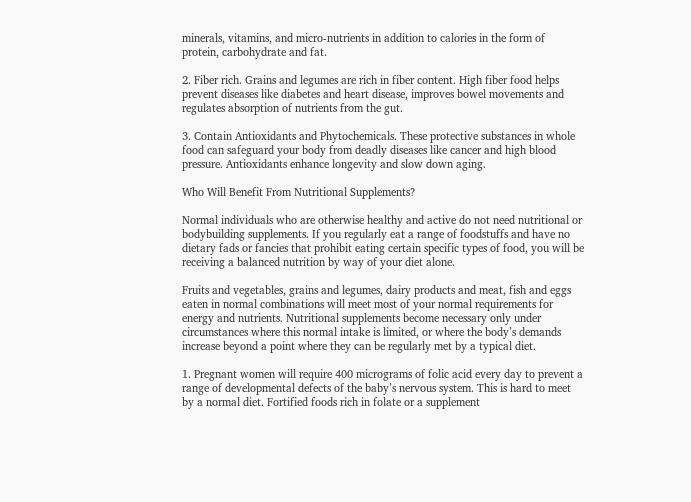minerals, vitamins, and micro-nutrients in addition to calories in the form of protein, carbohydrate and fat.

2. Fiber rich. Grains and legumes are rich in fiber content. High fiber food helps prevent diseases like diabetes and heart disease, improves bowel movements and regulates absorption of nutrients from the gut.

3. Contain Antioxidants and Phytochemicals. These protective substances in whole food can safeguard your body from deadly diseases like cancer and high blood pressure. Antioxidants enhance longevity and slow down aging.

Who Will Benefit From Nutritional Supplements?

Normal individuals who are otherwise healthy and active do not need nutritional or bodybuilding supplements. If you regularly eat a range of foodstuffs and have no dietary fads or fancies that prohibit eating certain specific types of food, you will be receiving a balanced nutrition by way of your diet alone.

Fruits and vegetables, grains and legumes, dairy products and meat, fish and eggs eaten in normal combinations will meet most of your normal requirements for energy and nutrients. Nutritional supplements become necessary only under circumstances where this normal intake is limited, or where the body’s demands increase beyond a point where they can be regularly met by a typical diet.

1. Pregnant women will require 400 micrograms of folic acid every day to prevent a range of developmental defects of the baby’s nervous system. This is hard to meet by a normal diet. Fortified foods rich in folate or a supplement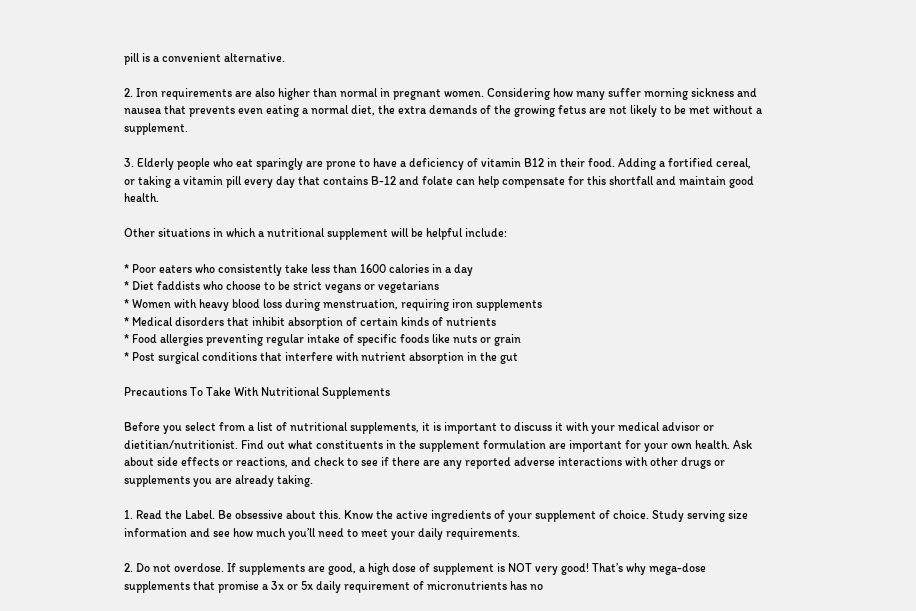pill is a convenient alternative.

2. Iron requirements are also higher than normal in pregnant women. Considering how many suffer morning sickness and nausea that prevents even eating a normal diet, the extra demands of the growing fetus are not likely to be met without a supplement.

3. Elderly people who eat sparingly are prone to have a deficiency of vitamin B12 in their food. Adding a fortified cereal, or taking a vitamin pill every day that contains B-12 and folate can help compensate for this shortfall and maintain good health.

Other situations in which a nutritional supplement will be helpful include:

* Poor eaters who consistently take less than 1600 calories in a day
* Diet faddists who choose to be strict vegans or vegetarians
* Women with heavy blood loss during menstruation, requiring iron supplements
* Medical disorders that inhibit absorption of certain kinds of nutrients
* Food allergies preventing regular intake of specific foods like nuts or grain
* Post surgical conditions that interfere with nutrient absorption in the gut

Precautions To Take With Nutritional Supplements

Before you select from a list of nutritional supplements, it is important to discuss it with your medical advisor or dietitian/nutritionist. Find out what constituents in the supplement formulation are important for your own health. Ask about side effects or reactions, and check to see if there are any reported adverse interactions with other drugs or supplements you are already taking.

1. Read the Label. Be obsessive about this. Know the active ingredients of your supplement of choice. Study serving size information and see how much you’ll need to meet your daily requirements.

2. Do not overdose. If supplements are good, a high dose of supplement is NOT very good! That’s why mega-dose supplements that promise a 3x or 5x daily requirement of micronutrients has no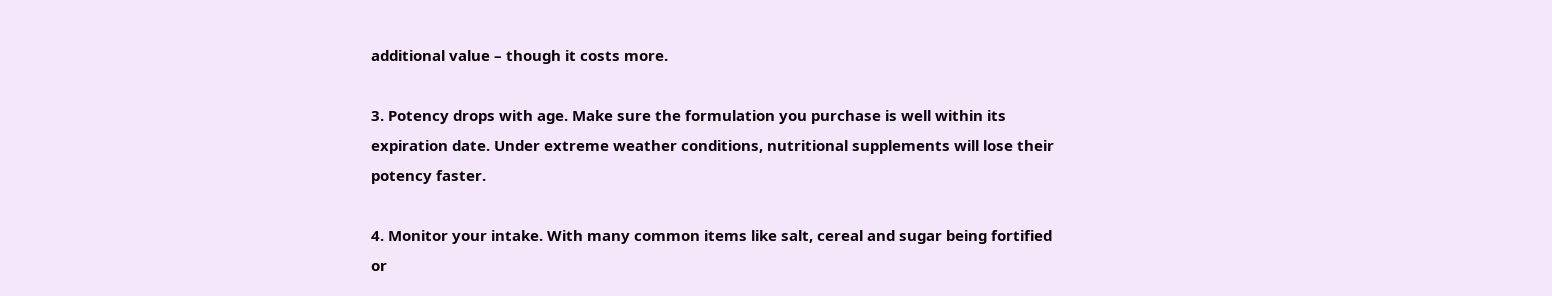additional value – though it costs more.

3. Potency drops with age. Make sure the formulation you purchase is well within its expiration date. Under extreme weather conditions, nutritional supplements will lose their potency faster.

4. Monitor your intake. With many common items like salt, cereal and sugar being fortified or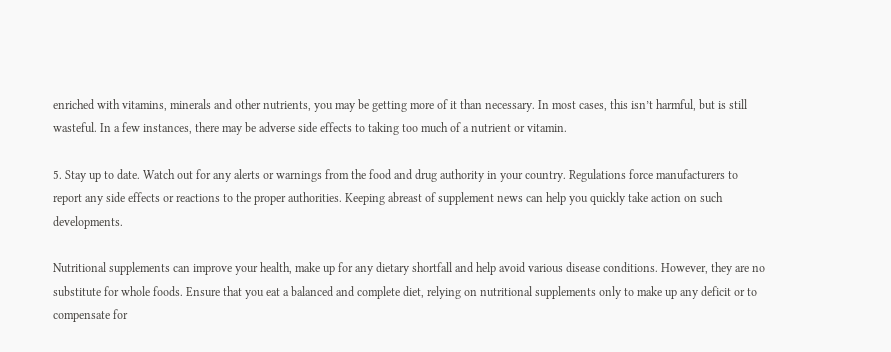enriched with vitamins, minerals and other nutrients, you may be getting more of it than necessary. In most cases, this isn’t harmful, but is still wasteful. In a few instances, there may be adverse side effects to taking too much of a nutrient or vitamin.

5. Stay up to date. Watch out for any alerts or warnings from the food and drug authority in your country. Regulations force manufacturers to report any side effects or reactions to the proper authorities. Keeping abreast of supplement news can help you quickly take action on such developments.

Nutritional supplements can improve your health, make up for any dietary shortfall and help avoid various disease conditions. However, they are no substitute for whole foods. Ensure that you eat a balanced and complete diet, relying on nutritional supplements only to make up any deficit or to compensate for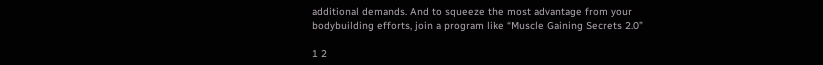additional demands. And to squeeze the most advantage from your bodybuilding efforts, join a program like “Muscle Gaining Secrets 2.0”

1 2